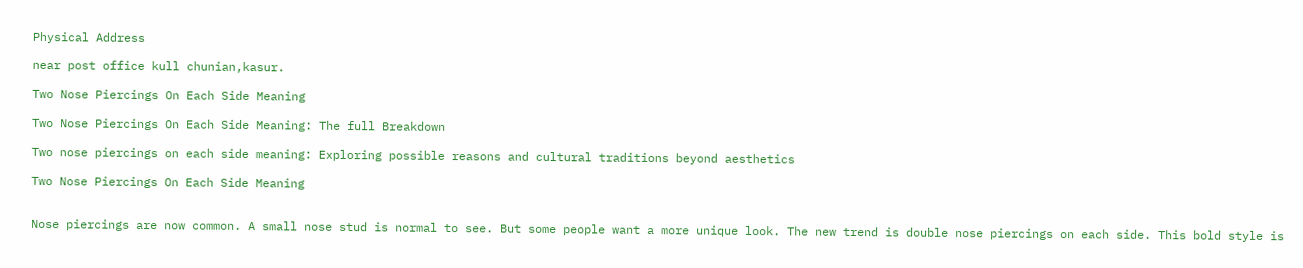Physical Address

near post office kull chunian,kasur.

Two Nose Piercings On Each Side Meaning

Two Nose Piercings On Each Side Meaning: The full Breakdown

Two nose piercings on each side meaning: Exploring possible reasons and cultural traditions beyond aesthetics

Two Nose Piercings On Each Side Meaning


Nose piercings are now common. A small nose stud is normal to see. But some people want a more unique look. The new trend is double nose piercings on each side. This bold style is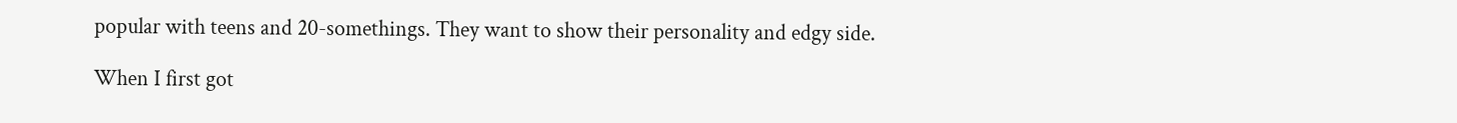popular with teens and 20-somethings. They want to show their personality and edgy side.

When I first got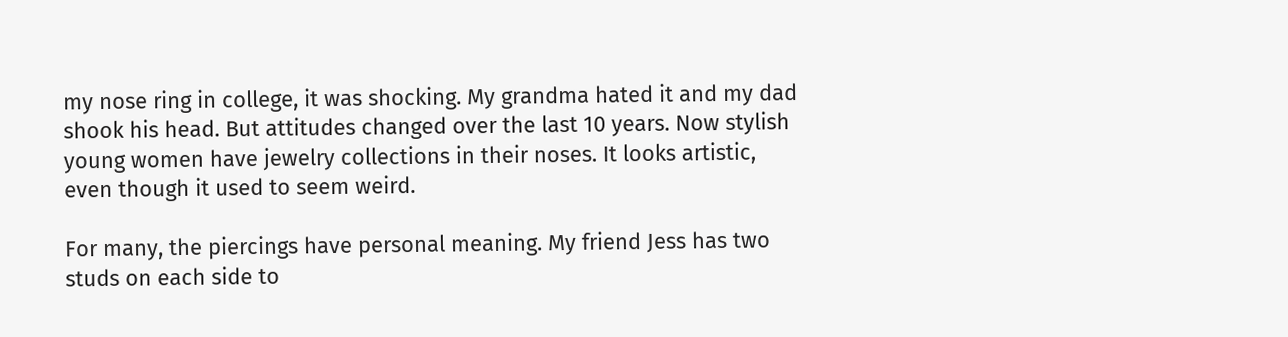my nose ring in college, it was shocking. My grandma hated it and my dad shook his head. But attitudes changed over the last 10 years. Now stylish young women have jewelry collections in their noses. It looks artistic, even though it used to seem weird.

For many, the piercings have personal meaning. My friend Jess has two studs on each side to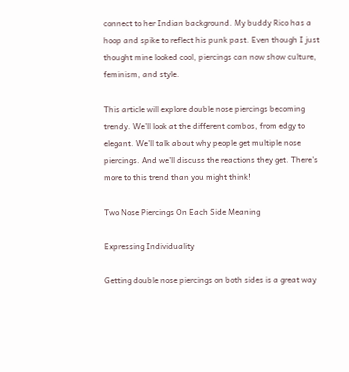connect to her Indian background. My buddy Rico has a hoop and spike to reflect his punk past. Even though I just thought mine looked cool, piercings can now show culture, feminism, and style.

This article will explore double nose piercings becoming trendy. We’ll look at the different combos, from edgy to elegant. We’ll talk about why people get multiple nose piercings. And we’ll discuss the reactions they get. There’s more to this trend than you might think!

Two Nose Piercings On Each Side Meaning

Expressing Individuality

Getting double nose piercings on both sides is a great way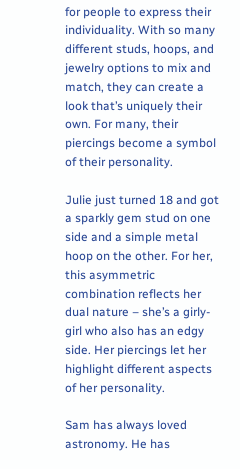for people to express their individuality. With so many different studs, hoops, and jewelry options to mix and match, they can create a look that’s uniquely their own. For many, their piercings become a symbol of their personality.

Julie just turned 18 and got a sparkly gem stud on one side and a simple metal hoop on the other. For her, this asymmetric combination reflects her dual nature – she’s a girly-girl who also has an edgy side. Her piercings let her highlight different aspects of her personality.

Sam has always loved astronomy. He has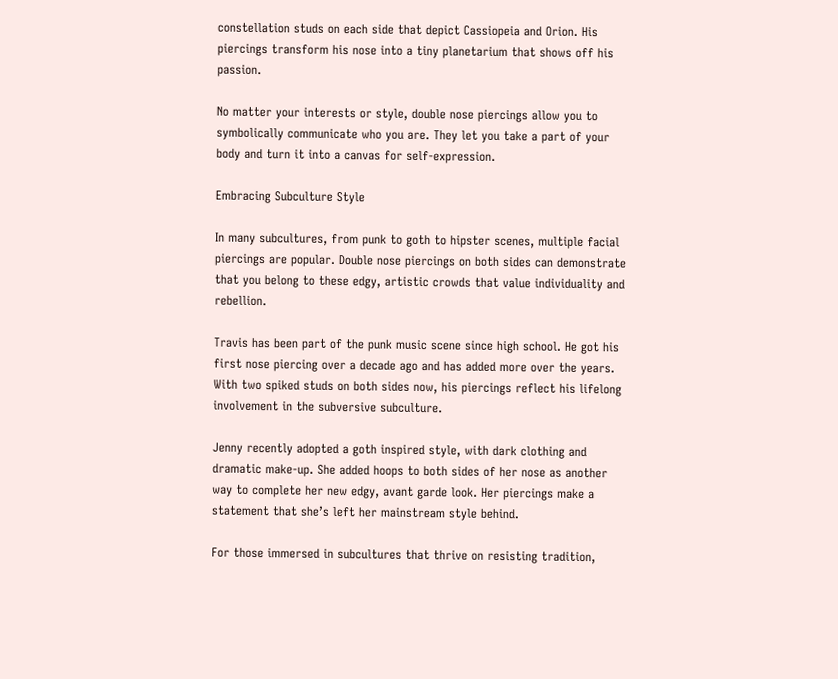constellation studs on each side that depict Cassiopeia and Orion. His piercings transform his nose into a tiny planetarium that shows off his passion.

No matter your interests or style, double nose piercings allow you to symbolically communicate who you are. They let you take a part of your body and turn it into a canvas for self-expression.

Embracing Subculture Style

In many subcultures, from punk to goth to hipster scenes, multiple facial piercings are popular. Double nose piercings on both sides can demonstrate that you belong to these edgy, artistic crowds that value individuality and rebellion.

Travis has been part of the punk music scene since high school. He got his first nose piercing over a decade ago and has added more over the years. With two spiked studs on both sides now, his piercings reflect his lifelong involvement in the subversive subculture.

Jenny recently adopted a goth inspired style, with dark clothing and dramatic make-up. She added hoops to both sides of her nose as another way to complete her new edgy, avant garde look. Her piercings make a statement that she’s left her mainstream style behind.

For those immersed in subcultures that thrive on resisting tradition,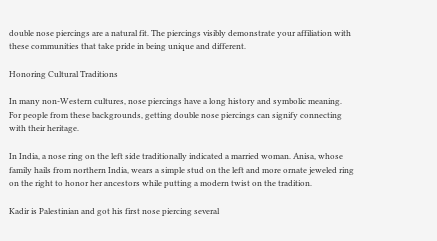double nose piercings are a natural fit. The piercings visibly demonstrate your affiliation with these communities that take pride in being unique and different.

Honoring Cultural Traditions

In many non-Western cultures, nose piercings have a long history and symbolic meaning. For people from these backgrounds, getting double nose piercings can signify connecting with their heritage.

In India, a nose ring on the left side traditionally indicated a married woman. Anisa, whose family hails from northern India, wears a simple stud on the left and more ornate jeweled ring on the right to honor her ancestors while putting a modern twist on the tradition.

Kadir is Palestinian and got his first nose piercing several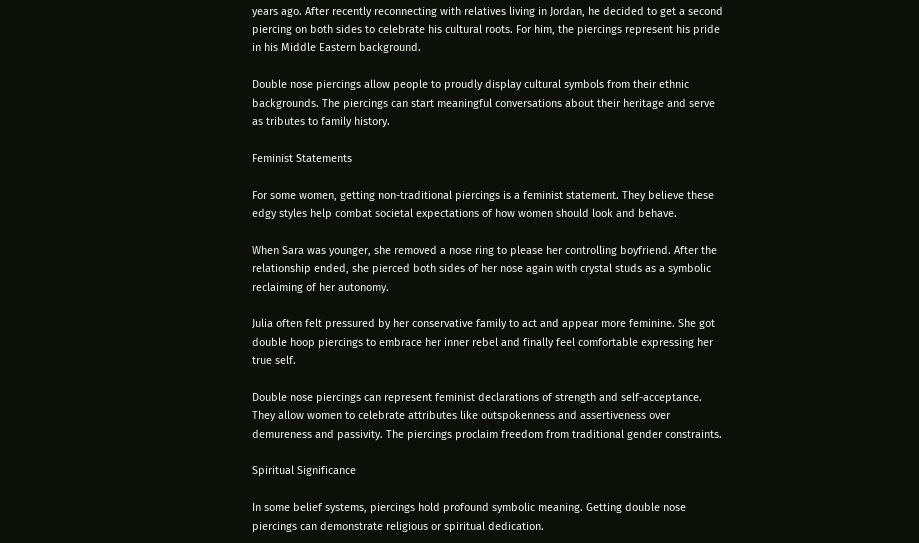years ago. After recently reconnecting with relatives living in Jordan, he decided to get a second piercing on both sides to celebrate his cultural roots. For him, the piercings represent his pride in his Middle Eastern background.

Double nose piercings allow people to proudly display cultural symbols from their ethnic backgrounds. The piercings can start meaningful conversations about their heritage and serve as tributes to family history.

Feminist Statements

For some women, getting non-traditional piercings is a feminist statement. They believe these edgy styles help combat societal expectations of how women should look and behave.

When Sara was younger, she removed a nose ring to please her controlling boyfriend. After the relationship ended, she pierced both sides of her nose again with crystal studs as a symbolic reclaiming of her autonomy.

Julia often felt pressured by her conservative family to act and appear more feminine. She got double hoop piercings to embrace her inner rebel and finally feel comfortable expressing her true self.

Double nose piercings can represent feminist declarations of strength and self-acceptance. They allow women to celebrate attributes like outspokenness and assertiveness over demureness and passivity. The piercings proclaim freedom from traditional gender constraints.

Spiritual Significance

In some belief systems, piercings hold profound symbolic meaning. Getting double nose piercings can demonstrate religious or spiritual dedication.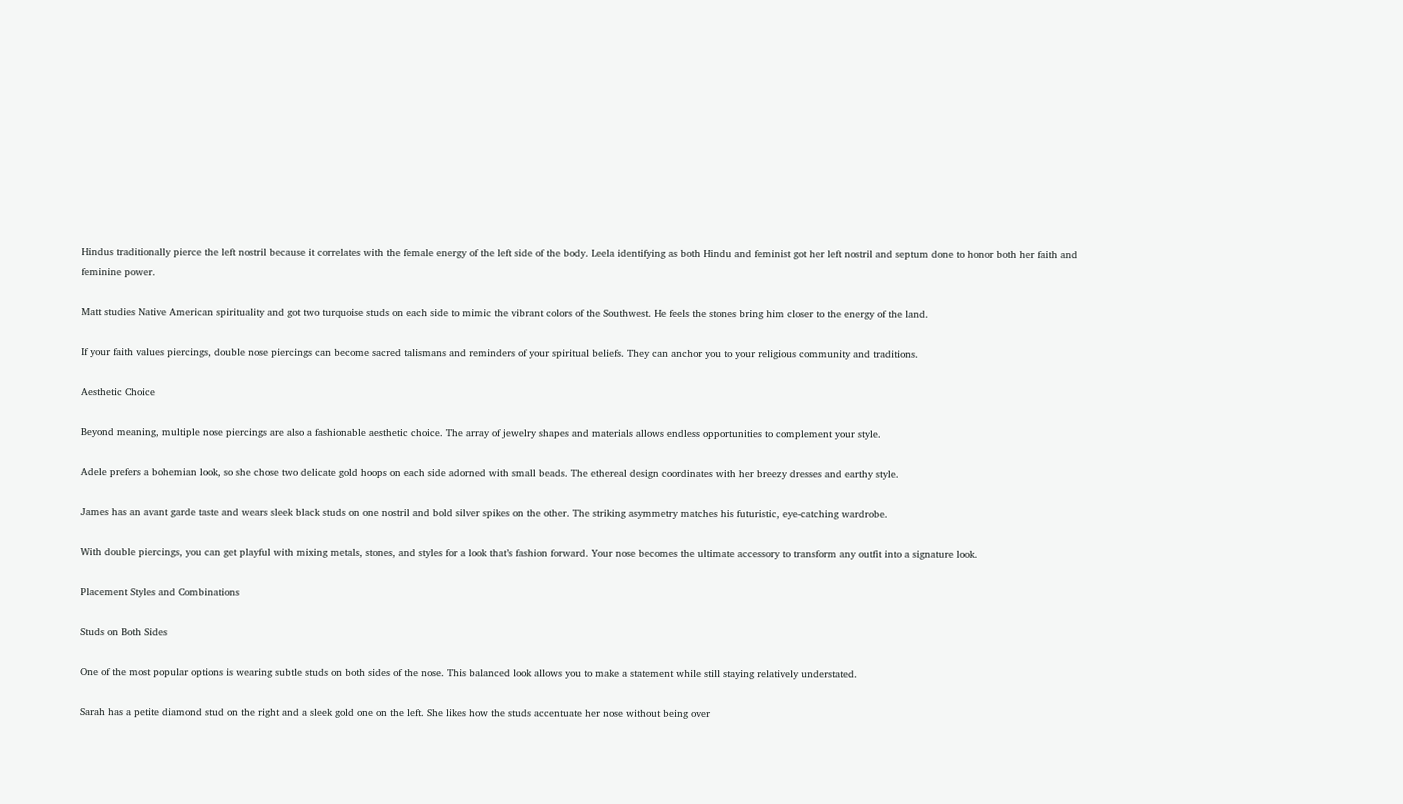Hindus traditionally pierce the left nostril because it correlates with the female energy of the left side of the body. Leela identifying as both Hindu and feminist got her left nostril and septum done to honor both her faith and feminine power.

Matt studies Native American spirituality and got two turquoise studs on each side to mimic the vibrant colors of the Southwest. He feels the stones bring him closer to the energy of the land.

If your faith values piercings, double nose piercings can become sacred talismans and reminders of your spiritual beliefs. They can anchor you to your religious community and traditions.

Aesthetic Choice

Beyond meaning, multiple nose piercings are also a fashionable aesthetic choice. The array of jewelry shapes and materials allows endless opportunities to complement your style.

Adele prefers a bohemian look, so she chose two delicate gold hoops on each side adorned with small beads. The ethereal design coordinates with her breezy dresses and earthy style.

James has an avant garde taste and wears sleek black studs on one nostril and bold silver spikes on the other. The striking asymmetry matches his futuristic, eye-catching wardrobe.

With double piercings, you can get playful with mixing metals, stones, and styles for a look that’s fashion forward. Your nose becomes the ultimate accessory to transform any outfit into a signature look.

Placement Styles and Combinations

Studs on Both Sides

One of the most popular options is wearing subtle studs on both sides of the nose. This balanced look allows you to make a statement while still staying relatively understated.

Sarah has a petite diamond stud on the right and a sleek gold one on the left. She likes how the studs accentuate her nose without being over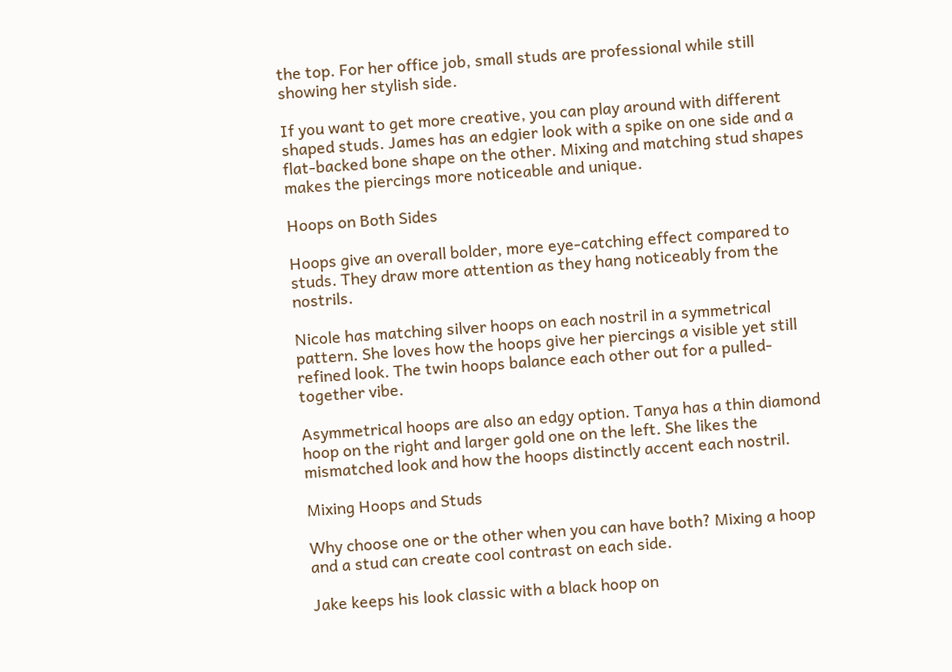the top. For her office job, small studs are professional while still showing her stylish side.

If you want to get more creative, you can play around with different shaped studs. James has an edgier look with a spike on one side and a flat-backed bone shape on the other. Mixing and matching stud shapes makes the piercings more noticeable and unique.

Hoops on Both Sides

Hoops give an overall bolder, more eye-catching effect compared to studs. They draw more attention as they hang noticeably from the nostrils.

Nicole has matching silver hoops on each nostril in a symmetrical pattern. She loves how the hoops give her piercings a visible yet still refined look. The twin hoops balance each other out for a pulled-together vibe.

Asymmetrical hoops are also an edgy option. Tanya has a thin diamond hoop on the right and larger gold one on the left. She likes the mismatched look and how the hoops distinctly accent each nostril.

Mixing Hoops and Studs

Why choose one or the other when you can have both? Mixing a hoop and a stud can create cool contrast on each side.

Jake keeps his look classic with a black hoop on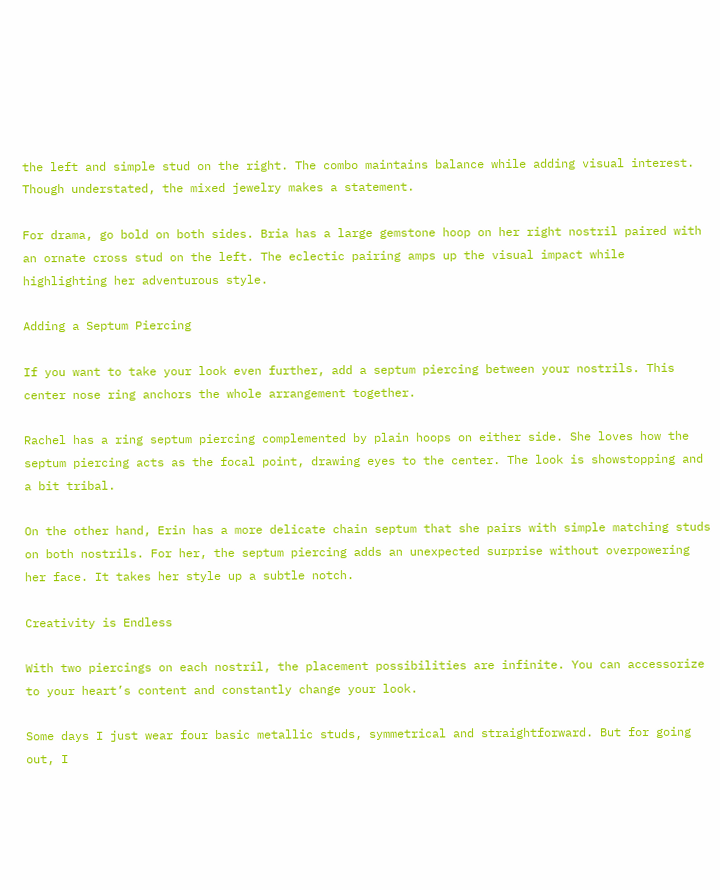the left and simple stud on the right. The combo maintains balance while adding visual interest. Though understated, the mixed jewelry makes a statement.

For drama, go bold on both sides. Bria has a large gemstone hoop on her right nostril paired with an ornate cross stud on the left. The eclectic pairing amps up the visual impact while highlighting her adventurous style.

Adding a Septum Piercing

If you want to take your look even further, add a septum piercing between your nostrils. This center nose ring anchors the whole arrangement together.

Rachel has a ring septum piercing complemented by plain hoops on either side. She loves how the septum piercing acts as the focal point, drawing eyes to the center. The look is showstopping and a bit tribal.

On the other hand, Erin has a more delicate chain septum that she pairs with simple matching studs on both nostrils. For her, the septum piercing adds an unexpected surprise without overpowering her face. It takes her style up a subtle notch.

Creativity is Endless

With two piercings on each nostril, the placement possibilities are infinite. You can accessorize to your heart’s content and constantly change your look.

Some days I just wear four basic metallic studs, symmetrical and straightforward. But for going out, I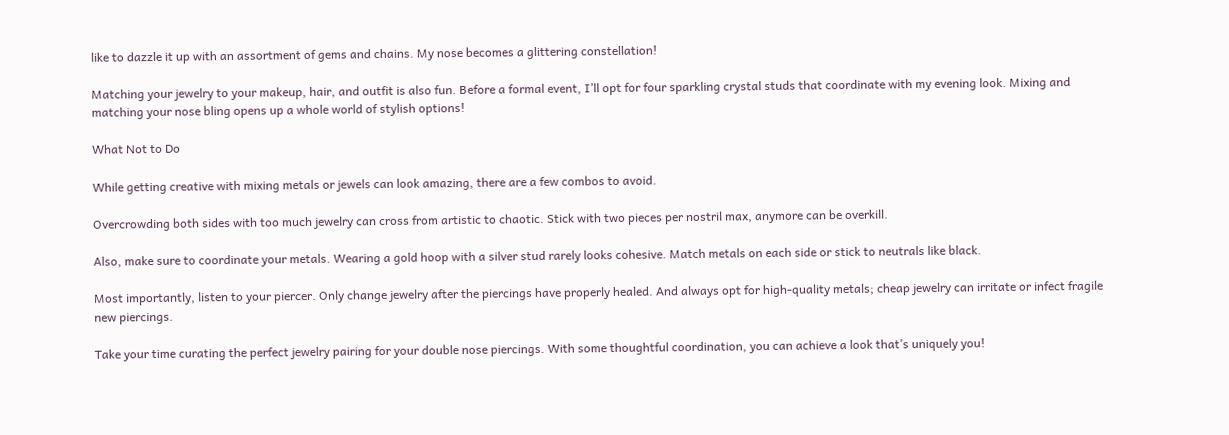like to dazzle it up with an assortment of gems and chains. My nose becomes a glittering constellation!

Matching your jewelry to your makeup, hair, and outfit is also fun. Before a formal event, I’ll opt for four sparkling crystal studs that coordinate with my evening look. Mixing and matching your nose bling opens up a whole world of stylish options!

What Not to Do

While getting creative with mixing metals or jewels can look amazing, there are a few combos to avoid.

Overcrowding both sides with too much jewelry can cross from artistic to chaotic. Stick with two pieces per nostril max, anymore can be overkill.

Also, make sure to coordinate your metals. Wearing a gold hoop with a silver stud rarely looks cohesive. Match metals on each side or stick to neutrals like black.

Most importantly, listen to your piercer. Only change jewelry after the piercings have properly healed. And always opt for high-quality metals; cheap jewelry can irritate or infect fragile new piercings.

Take your time curating the perfect jewelry pairing for your double nose piercings. With some thoughtful coordination, you can achieve a look that’s uniquely you!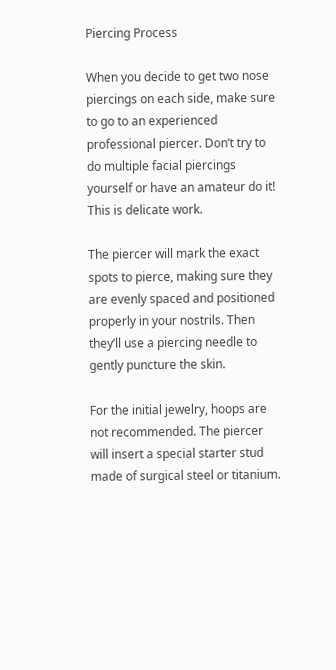Piercing Process

When you decide to get two nose piercings on each side, make sure to go to an experienced professional piercer. Don’t try to do multiple facial piercings yourself or have an amateur do it! This is delicate work.

The piercer will mark the exact spots to pierce, making sure they are evenly spaced and positioned properly in your nostrils. Then they’ll use a piercing needle to gently puncture the skin.

For the initial jewelry, hoops are not recommended. The piercer will insert a special starter stud made of surgical steel or titanium.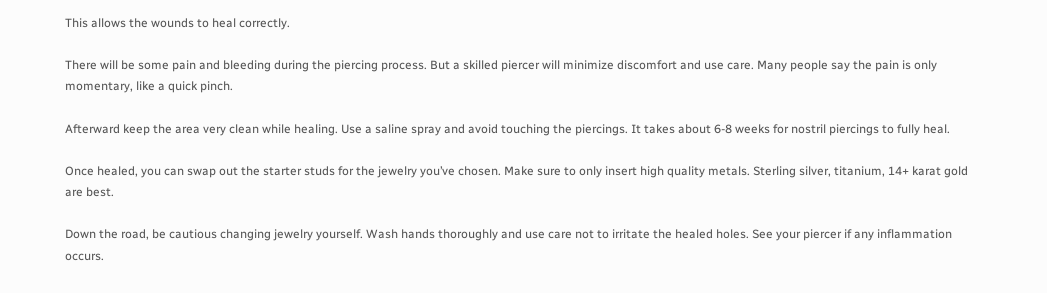This allows the wounds to heal correctly.

There will be some pain and bleeding during the piercing process. But a skilled piercer will minimize discomfort and use care. Many people say the pain is only momentary, like a quick pinch.

Afterward keep the area very clean while healing. Use a saline spray and avoid touching the piercings. It takes about 6-8 weeks for nostril piercings to fully heal.

Once healed, you can swap out the starter studs for the jewelry you’ve chosen. Make sure to only insert high quality metals. Sterling silver, titanium, 14+ karat gold are best.

Down the road, be cautious changing jewelry yourself. Wash hands thoroughly and use care not to irritate the healed holes. See your piercer if any inflammation occurs.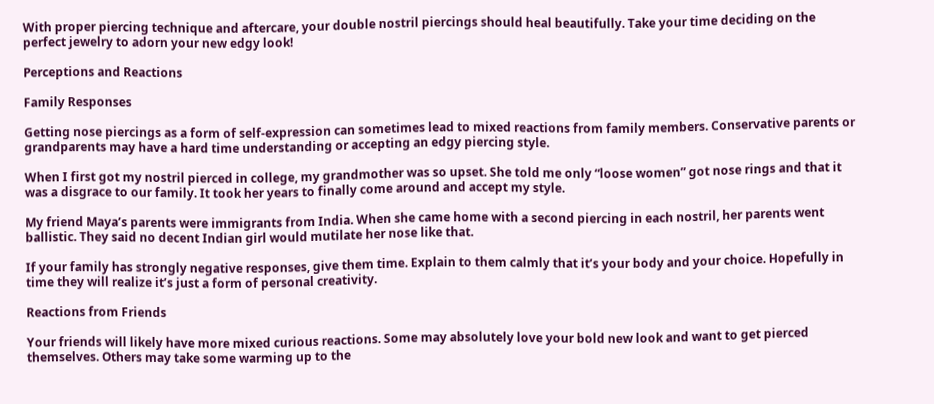With proper piercing technique and aftercare, your double nostril piercings should heal beautifully. Take your time deciding on the perfect jewelry to adorn your new edgy look!

Perceptions and Reactions

Family Responses

Getting nose piercings as a form of self-expression can sometimes lead to mixed reactions from family members. Conservative parents or grandparents may have a hard time understanding or accepting an edgy piercing style.

When I first got my nostril pierced in college, my grandmother was so upset. She told me only “loose women” got nose rings and that it was a disgrace to our family. It took her years to finally come around and accept my style.

My friend Maya’s parents were immigrants from India. When she came home with a second piercing in each nostril, her parents went ballistic. They said no decent Indian girl would mutilate her nose like that.

If your family has strongly negative responses, give them time. Explain to them calmly that it’s your body and your choice. Hopefully in time they will realize it’s just a form of personal creativity.

Reactions from Friends

Your friends will likely have more mixed curious reactions. Some may absolutely love your bold new look and want to get pierced themselves. Others may take some warming up to the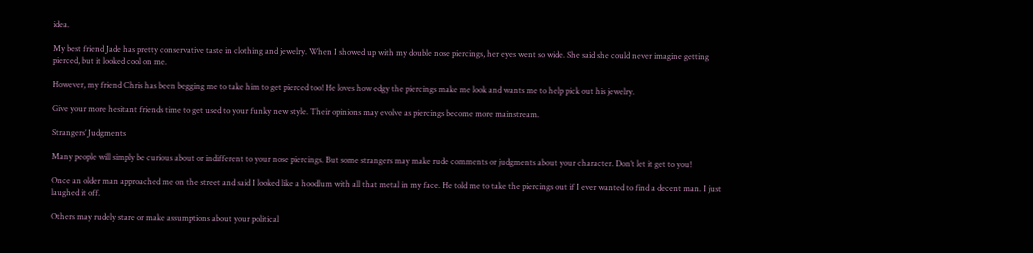idea.

My best friend Jade has pretty conservative taste in clothing and jewelry. When I showed up with my double nose piercings, her eyes went so wide. She said she could never imagine getting pierced, but it looked cool on me.

However, my friend Chris has been begging me to take him to get pierced too! He loves how edgy the piercings make me look and wants me to help pick out his jewelry.

Give your more hesitant friends time to get used to your funky new style. Their opinions may evolve as piercings become more mainstream.

Strangers’ Judgments

Many people will simply be curious about or indifferent to your nose piercings. But some strangers may make rude comments or judgments about your character. Don’t let it get to you!

Once an older man approached me on the street and said I looked like a hoodlum with all that metal in my face. He told me to take the piercings out if I ever wanted to find a decent man. I just laughed it off.

Others may rudely stare or make assumptions about your political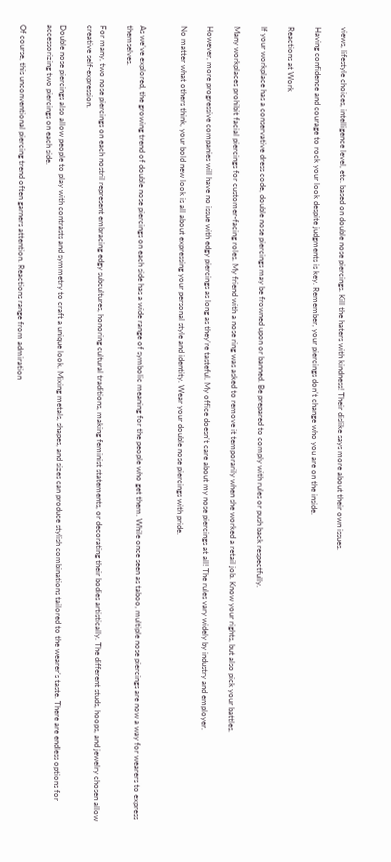views, lifestyle choices, intelligence level, etc. based on double nose piercings. Kill the haters with kindness! Their dislike says more about their own issues.

Having confidence and courage to rock your look despite judgments is key. Remember, your piercings don’t change who you are on the inside.

Reactions at Work

If your workplace has a conservative dress code, double nose piercings may be frowned upon or banned. Be prepared to comply with rules or push back respectfully.

Many workplaces prohibit facial piercings for customer-facing roles. My friend with a nose ring was asked to remove it temporarily when she worked a retail job. Know your rights, but also pick your battles.

However, more progressive companies will have no issue with edgy piercings as long as they’re tasteful. My office doesn’t care about my nose piercings at all! The rules vary widely by industry and employer.

No matter what others think, your bold new look is all about expressing your personal style and identity. Wear your double nose piercings with pride.


As we’ve explored, the growing trend of double nose piercings on each side has a wide range of symbolic meaning for the people who get them. While once seen as taboo, multiple nose piercings are now a way for wearers to express themselves.

For many, two nose piercings on each nostril represent embracing edgy subcultures, honoring cultural traditions, making feminist statements, or decorating their bodies artistically. The different studs, hoops, and jewelry chosen allow creative self-expression.

Double nose piercings also allow people to play with contrasts and symmetry to craft a unique look. Mixing metals, shapes, and sizes can produce stylish combinations tailored to the wearer’s taste. There are endless options for accessorizing two piercings on each side.

Of course, this unconventional piercing trend often garners attention. Reactions range from admiration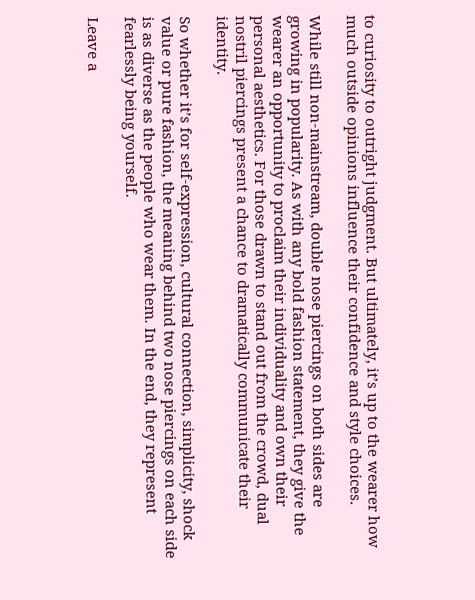to curiosity to outright judgment. But ultimately, it’s up to the wearer how much outside opinions influence their confidence and style choices.

While still non-mainstream, double nose piercings on both sides are growing in popularity. As with any bold fashion statement, they give the wearer an opportunity to proclaim their individuality and own their personal aesthetics. For those drawn to stand out from the crowd, dual nostril piercings present a chance to dramatically communicate their identity.

So whether it’s for self-expression, cultural connection, simplicity, shock value or pure fashion, the meaning behind two nose piercings on each side is as diverse as the people who wear them. In the end, they represent fearlessly being yourself.

Leave a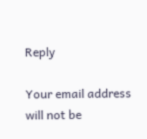Reply

Your email address will not be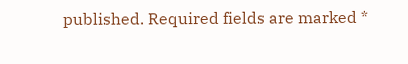published. Required fields are marked *